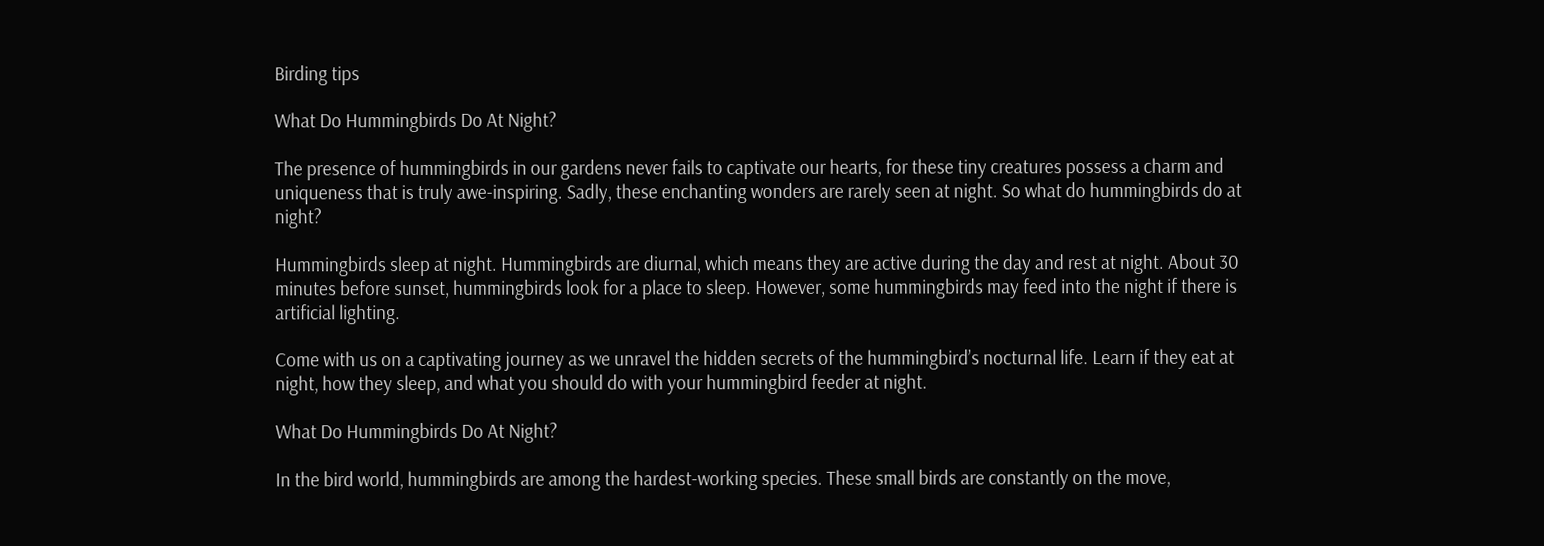Birding tips

What Do Hummingbirds Do At Night?

The presence of hummingbirds in our gardens never fails to captivate our hearts, for these tiny creatures possess a charm and uniqueness that is truly awe-inspiring. Sadly, these enchanting wonders are rarely seen at night. So what do hummingbirds do at night?

Hummingbirds sleep at night. Hummingbirds are diurnal, which means they are active during the day and rest at night. About 30 minutes before sunset, hummingbirds look for a place to sleep. However, some hummingbirds may feed into the night if there is artificial lighting.

Come with us on a captivating journey as we unravel the hidden secrets of the hummingbird’s nocturnal life. Learn if they eat at night, how they sleep, and what you should do with your hummingbird feeder at night.

What Do Hummingbirds Do At Night?

In the bird world, hummingbirds are among the hardest-working species. These small birds are constantly on the move,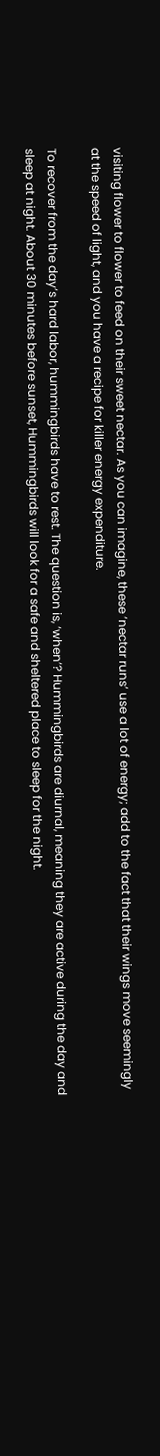visiting flower to flower to feed on their sweet nectar. As you can imagine, these ’nectar runs’ use a lot of energy; add to the fact that their wings move seemingly at the speed of light, and you have a recipe for killer energy expenditure.

To recover from the day’s hard labor, hummingbirds have to rest. The question is, ‘when’? Hummingbirds are diurnal, meaning they are active during the day and sleep at night. About 30 minutes before sunset, Hummingbirds will look for a safe and sheltered place to sleep for the night.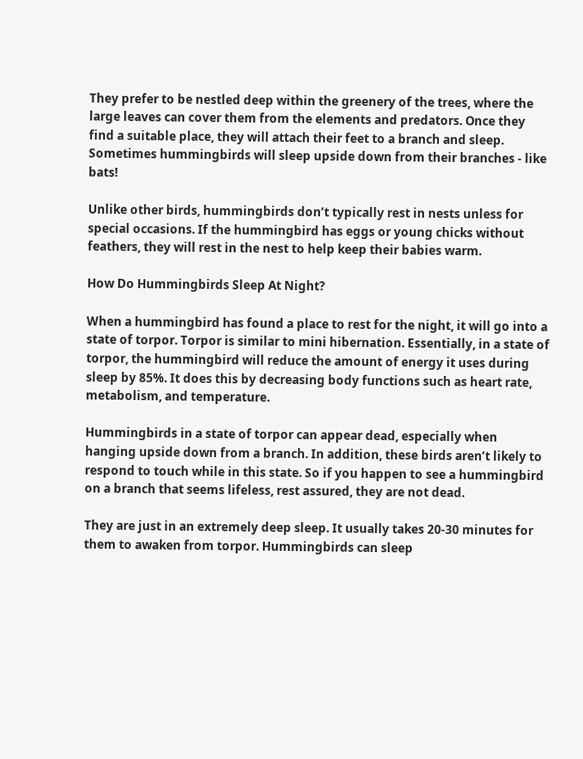They prefer to be nestled deep within the greenery of the trees, where the large leaves can cover them from the elements and predators. Once they find a suitable place, they will attach their feet to a branch and sleep. Sometimes hummingbirds will sleep upside down from their branches - like bats!

Unlike other birds, hummingbirds don’t typically rest in nests unless for special occasions. If the hummingbird has eggs or young chicks without feathers, they will rest in the nest to help keep their babies warm.

How Do Hummingbirds Sleep At Night?

When a hummingbird has found a place to rest for the night, it will go into a state of torpor. Torpor is similar to mini hibernation. Essentially, in a state of torpor, the hummingbird will reduce the amount of energy it uses during sleep by 85%. It does this by decreasing body functions such as heart rate, metabolism, and temperature.

Hummingbirds in a state of torpor can appear dead, especially when hanging upside down from a branch. In addition, these birds aren’t likely to respond to touch while in this state. So if you happen to see a hummingbird on a branch that seems lifeless, rest assured, they are not dead.

They are just in an extremely deep sleep. It usually takes 20-30 minutes for them to awaken from torpor. Hummingbirds can sleep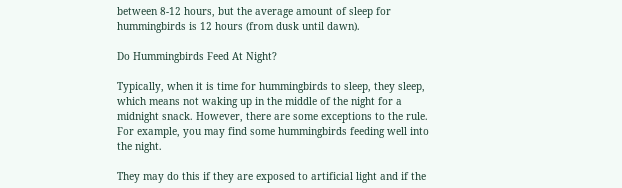between 8-12 hours, but the average amount of sleep for hummingbirds is 12 hours (from dusk until dawn).

Do Hummingbirds Feed At Night?

Typically, when it is time for hummingbirds to sleep, they sleep, which means not waking up in the middle of the night for a midnight snack. However, there are some exceptions to the rule. For example, you may find some hummingbirds feeding well into the night.

They may do this if they are exposed to artificial light and if the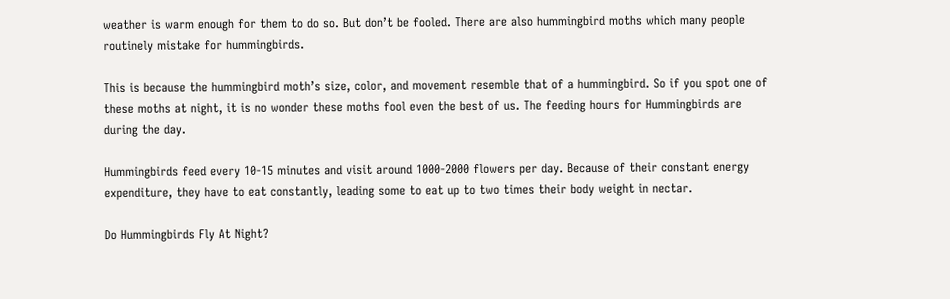weather is warm enough for them to do so. But don’t be fooled. There are also hummingbird moths which many people routinely mistake for hummingbirds.

This is because the hummingbird moth’s size, color, and movement resemble that of a hummingbird. So if you spot one of these moths at night, it is no wonder these moths fool even the best of us. The feeding hours for Hummingbirds are during the day.

Hummingbirds feed every 10-15 minutes and visit around 1000-2000 flowers per day. Because of their constant energy expenditure, they have to eat constantly, leading some to eat up to two times their body weight in nectar.

Do Hummingbirds Fly At Night?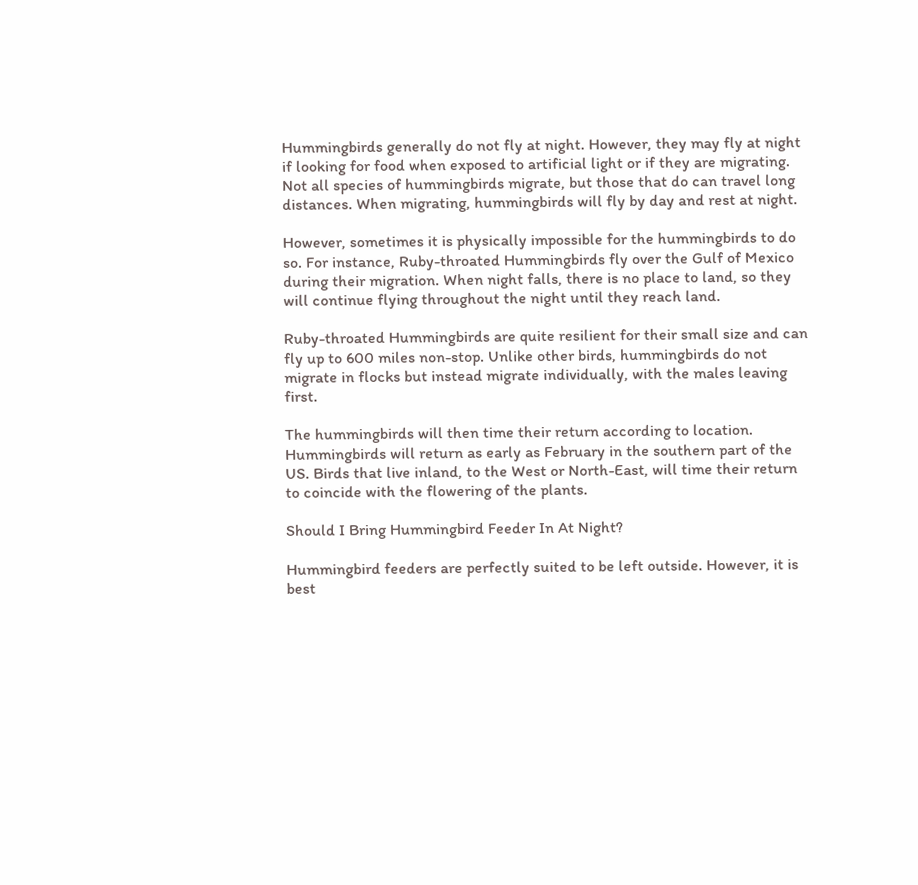Hummingbirds generally do not fly at night. However, they may fly at night if looking for food when exposed to artificial light or if they are migrating. Not all species of hummingbirds migrate, but those that do can travel long distances. When migrating, hummingbirds will fly by day and rest at night.

However, sometimes it is physically impossible for the hummingbirds to do so. For instance, Ruby-throated Hummingbirds fly over the Gulf of Mexico during their migration. When night falls, there is no place to land, so they will continue flying throughout the night until they reach land.

Ruby-throated Hummingbirds are quite resilient for their small size and can fly up to 600 miles non-stop. Unlike other birds, hummingbirds do not migrate in flocks but instead migrate individually, with the males leaving first.

The hummingbirds will then time their return according to location. Hummingbirds will return as early as February in the southern part of the US. Birds that live inland, to the West or North-East, will time their return to coincide with the flowering of the plants.

Should I Bring Hummingbird Feeder In At Night?

Hummingbird feeders are perfectly suited to be left outside. However, it is best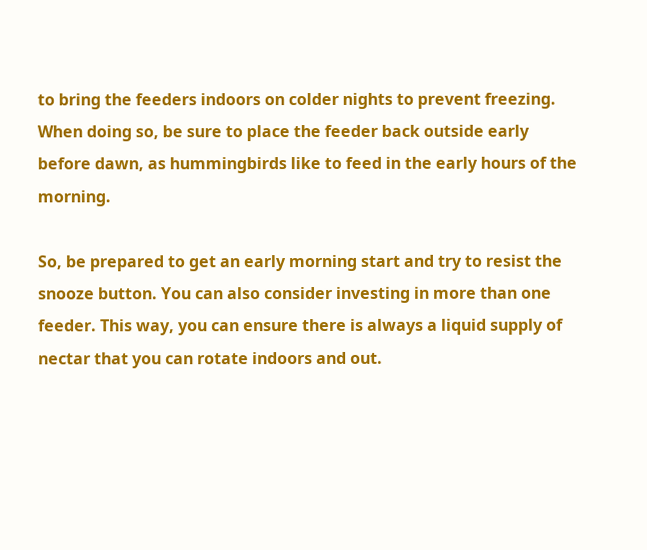to bring the feeders indoors on colder nights to prevent freezing. When doing so, be sure to place the feeder back outside early before dawn, as hummingbirds like to feed in the early hours of the morning.

So, be prepared to get an early morning start and try to resist the snooze button. You can also consider investing in more than one feeder. This way, you can ensure there is always a liquid supply of nectar that you can rotate indoors and out.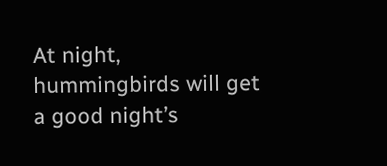At night, hummingbirds will get a good night’s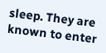sleep. They are known to enter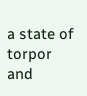a state of torpor and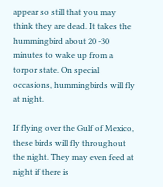appear so still that you may think they are dead. It takes the hummingbird about 20 -30 minutes to wake up from a torpor state. On special occasions, hummingbirds will fly at night.

If flying over the Gulf of Mexico, these birds will fly throughout the night. They may even feed at night if there is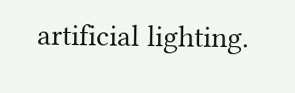artificial lighting.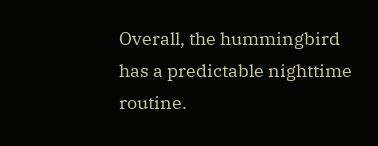Overall, the hummingbird has a predictable nighttime routine.